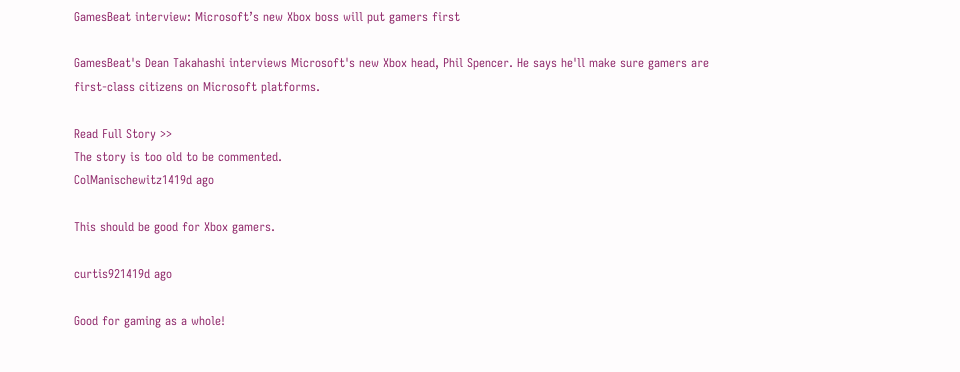GamesBeat interview: Microsoft’s new Xbox boss will put gamers first

GamesBeat's Dean Takahashi interviews Microsoft's new Xbox head, Phil Spencer. He says he'll make sure gamers are first-class citizens on Microsoft platforms.

Read Full Story >>
The story is too old to be commented.
ColManischewitz1419d ago

This should be good for Xbox gamers.

curtis921419d ago

Good for gaming as a whole!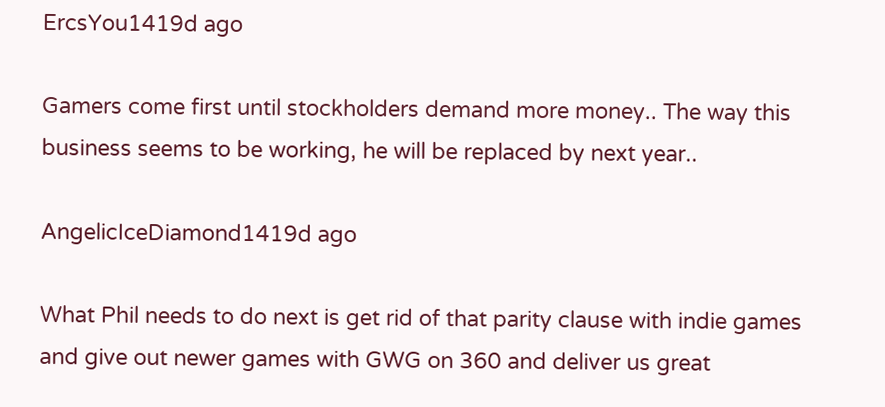ErcsYou1419d ago

Gamers come first until stockholders demand more money.. The way this business seems to be working, he will be replaced by next year..

AngelicIceDiamond1419d ago

What Phil needs to do next is get rid of that parity clause with indie games and give out newer games with GWG on 360 and deliver us great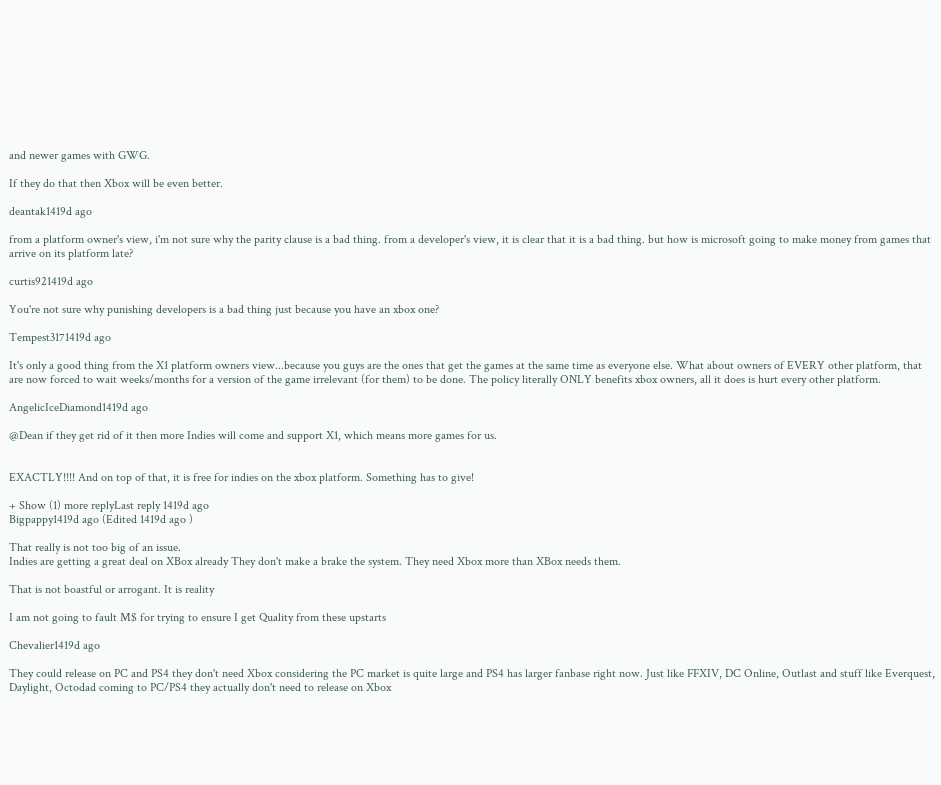and newer games with GWG.

If they do that then Xbox will be even better.

deantak1419d ago

from a platform owner's view, i'm not sure why the parity clause is a bad thing. from a developer's view, it is clear that it is a bad thing. but how is microsoft going to make money from games that arrive on its platform late?

curtis921419d ago

You're not sure why punishing developers is a bad thing just because you have an xbox one?

Tempest3171419d ago

It's only a good thing from the X1 platform owners view...because you guys are the ones that get the games at the same time as everyone else. What about owners of EVERY other platform, that are now forced to wait weeks/months for a version of the game irrelevant (for them) to be done. The policy literally ONLY benefits xbox owners, all it does is hurt every other platform.

AngelicIceDiamond1419d ago

@Dean if they get rid of it then more Indies will come and support X1, which means more games for us.


EXACTLY!!!! And on top of that, it is free for indies on the xbox platform. Something has to give!

+ Show (1) more replyLast reply 1419d ago
Bigpappy1419d ago (Edited 1419d ago )

That really is not too big of an issue.
Indies are getting a great deal on XBox already They don't make a brake the system. They need Xbox more than XBox needs them.

That is not boastful or arrogant. It is reality

I am not going to fault M$ for trying to ensure I get Quality from these upstarts

Chevalier1419d ago

They could release on PC and PS4 they don't need Xbox considering the PC market is quite large and PS4 has larger fanbase right now. Just like FFXIV, DC Online, Outlast and stuff like Everquest, Daylight, Octodad coming to PC/PS4 they actually don't need to release on Xbox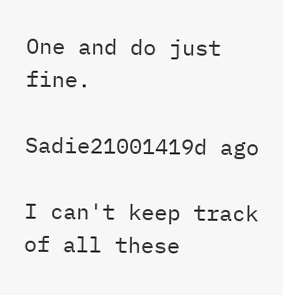One and do just fine.

Sadie21001419d ago

I can't keep track of all these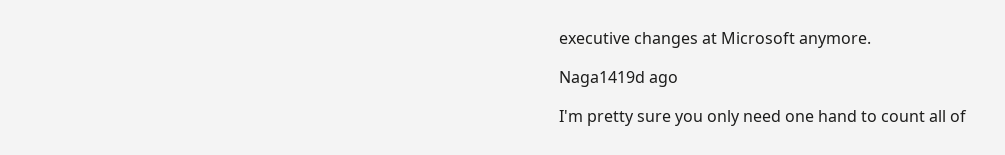executive changes at Microsoft anymore.

Naga1419d ago

I'm pretty sure you only need one hand to count all of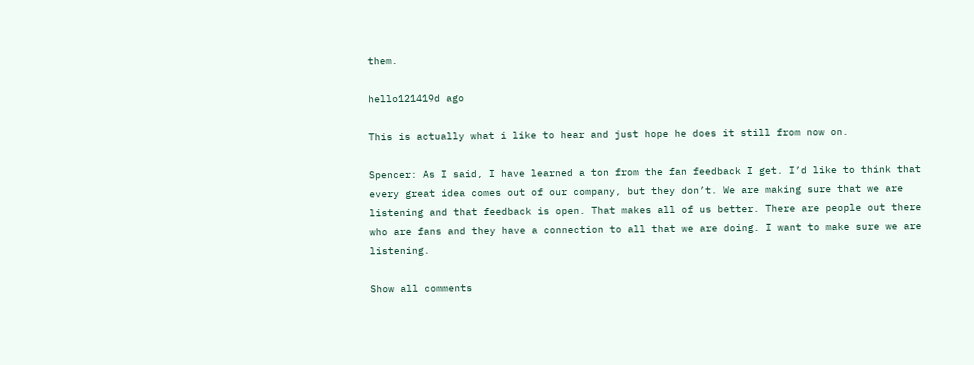them.

hello121419d ago

This is actually what i like to hear and just hope he does it still from now on.

Spencer: As I said, I have learned a ton from the fan feedback I get. I’d like to think that every great idea comes out of our company, but they don’t. We are making sure that we are listening and that feedback is open. That makes all of us better. There are people out there who are fans and they have a connection to all that we are doing. I want to make sure we are listening.

Show all comments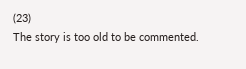(23)
The story is too old to be commented.